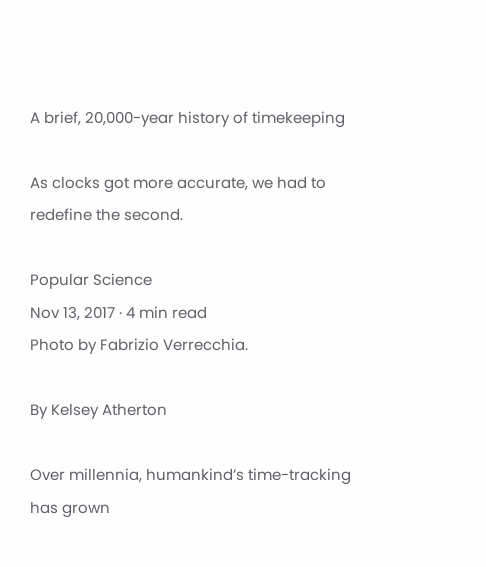A brief, 20,000-year history of timekeeping

As clocks got more accurate, we had to redefine the second.

Popular Science
Nov 13, 2017 · 4 min read
Photo by Fabrizio Verrecchia.

By Kelsey Atherton

Over millennia, humankind’s time-tracking has grown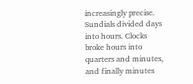increasingly precise. Sundials divided days into hours. Clocks broke hours into quarters and minutes, and finally minutes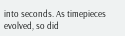into seconds. As timepieces evolved, so did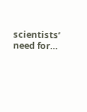scientists’ need for…